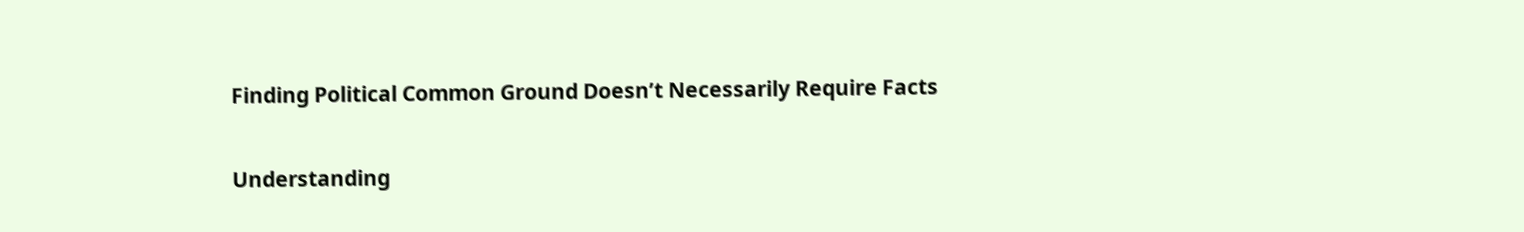Finding Political Common Ground Doesn’t Necessarily Require Facts

Understanding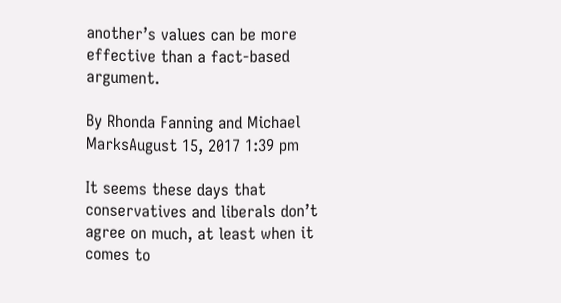another’s values can be more effective than a fact-based argument.

By Rhonda Fanning and Michael MarksAugust 15, 2017 1:39 pm

It seems these days that conservatives and liberals don’t agree on much, at least when it comes to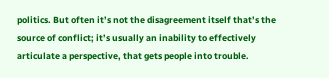politics. But often it’s not the disagreement itself that’s the source of conflict; it’s usually an inability to effectively articulate a perspective, that gets people into trouble.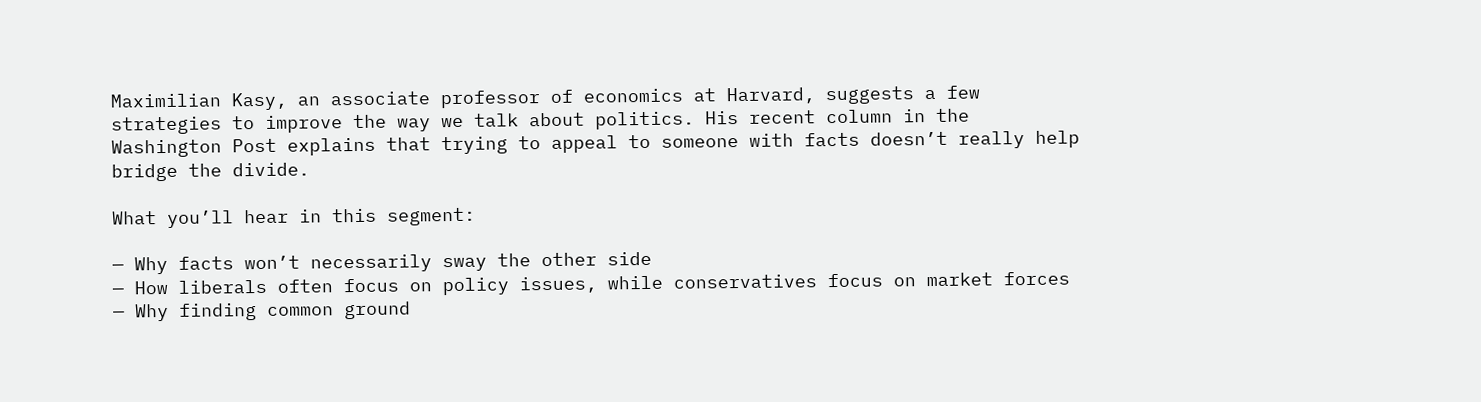Maximilian Kasy, an associate professor of economics at Harvard, suggests a few strategies to improve the way we talk about politics. His recent column in the Washington Post explains that trying to appeal to someone with facts doesn’t really help bridge the divide.

What you’ll hear in this segment:

— Why facts won’t necessarily sway the other side
— How liberals often focus on policy issues, while conservatives focus on market forces
— Why finding common ground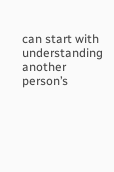can start with understanding another person’s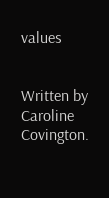values


Written by Caroline Covington.